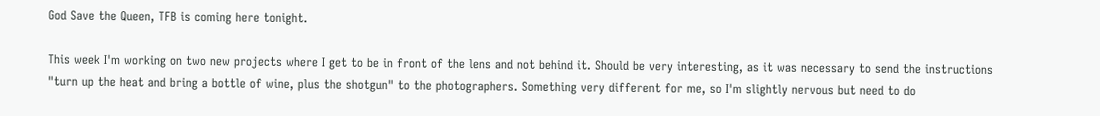God Save the Queen, TFB is coming here tonight.

This week I'm working on two new projects where I get to be in front of the lens and not behind it. Should be very interesting, as it was necessary to send the instructions "turn up the heat and bring a bottle of wine, plus the shotgun" to the photographers. Something very different for me, so I'm slightly nervous but need to do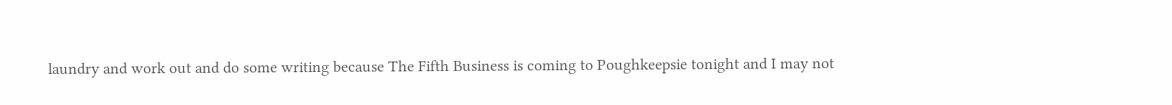laundry and work out and do some writing because The Fifth Business is coming to Poughkeepsie tonight and I may not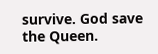survive. God save the Queen.